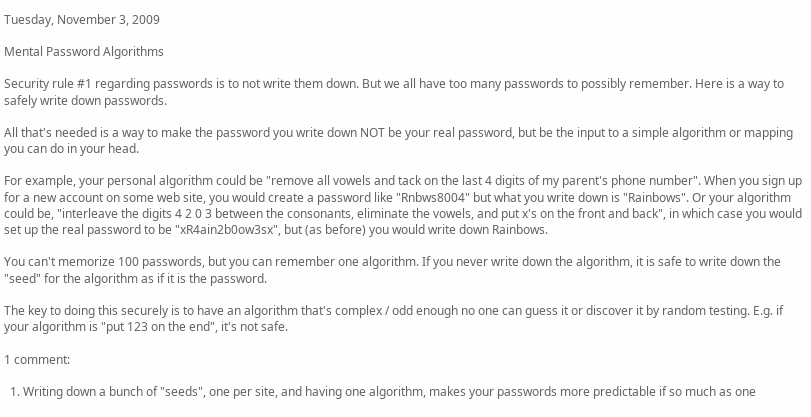Tuesday, November 3, 2009

Mental Password Algorithms

Security rule #1 regarding passwords is to not write them down. But we all have too many passwords to possibly remember. Here is a way to safely write down passwords.

All that's needed is a way to make the password you write down NOT be your real password, but be the input to a simple algorithm or mapping you can do in your head.

For example, your personal algorithm could be "remove all vowels and tack on the last 4 digits of my parent's phone number". When you sign up for a new account on some web site, you would create a password like "Rnbws8004" but what you write down is "Rainbows". Or your algorithm could be, "interleave the digits 4 2 0 3 between the consonants, eliminate the vowels, and put x's on the front and back", in which case you would set up the real password to be "xR4ain2b0ow3sx", but (as before) you would write down Rainbows.

You can't memorize 100 passwords, but you can remember one algorithm. If you never write down the algorithm, it is safe to write down the "seed" for the algorithm as if it is the password.

The key to doing this securely is to have an algorithm that's complex / odd enough no one can guess it or discover it by random testing. E.g. if your algorithm is "put 123 on the end", it's not safe.

1 comment:

  1. Writing down a bunch of "seeds", one per site, and having one algorithm, makes your passwords more predictable if so much as one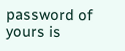password of yours is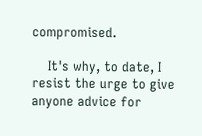compromised.

    It's why, to date, I resist the urge to give anyone advice for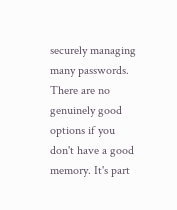securely managing many passwords. There are no genuinely good options if you don't have a good memory. It's part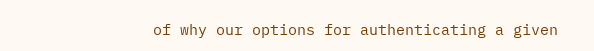of why our options for authenticating a given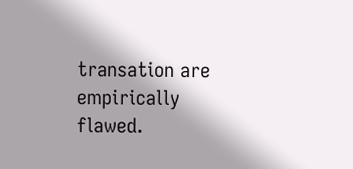transation are empirically flawed.